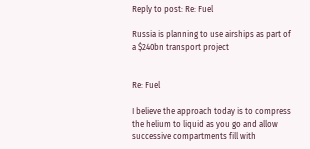Reply to post: Re: Fuel

Russia is planning to use airships as part of a $240bn transport project


Re: Fuel

I believe the approach today is to compress the helium to liquid as you go and allow successive compartments fill with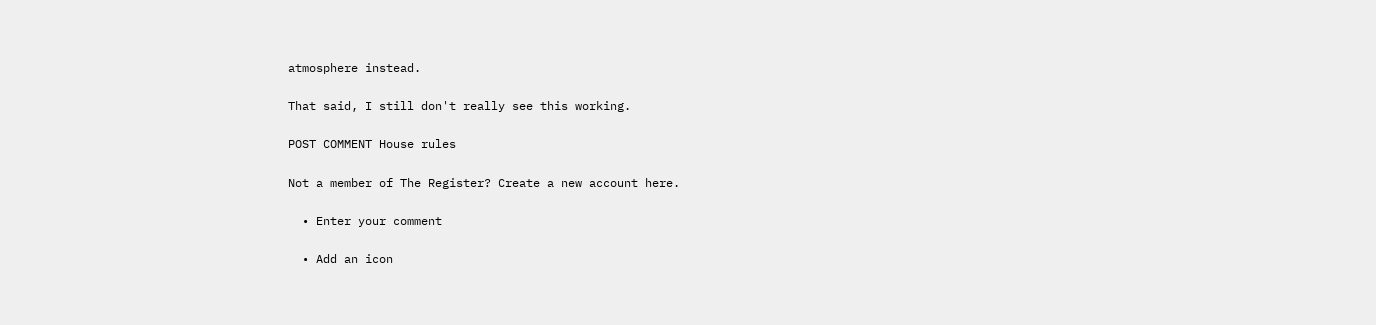atmosphere instead.

That said, I still don't really see this working.

POST COMMENT House rules

Not a member of The Register? Create a new account here.

  • Enter your comment

  • Add an icon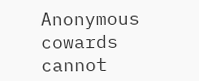Anonymous cowards cannot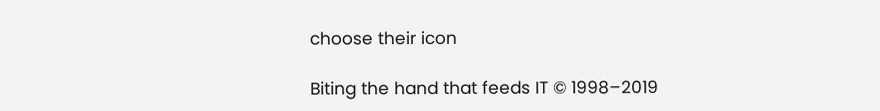choose their icon

Biting the hand that feeds IT © 1998–2019